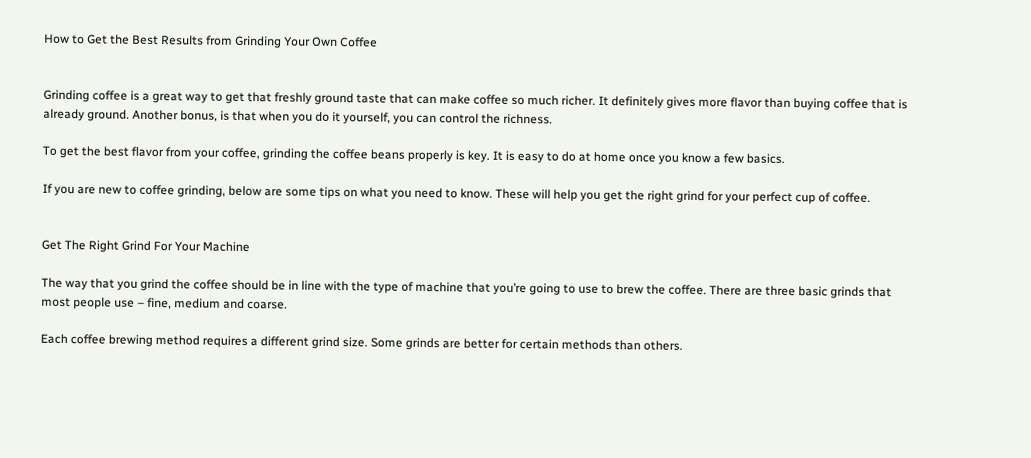How to Get the Best Results from Grinding Your Own Coffee


Grinding coffee is a great way to get that freshly ground taste that can make coffee so much richer. It definitely gives more flavor than buying coffee that is already ground. Another bonus, is that when you do it yourself, you can control the richness.

To get the best flavor from your coffee, grinding the coffee beans properly is key. It is easy to do at home once you know a few basics.

If you are new to coffee grinding, below are some tips on what you need to know. These will help you get the right grind for your perfect cup of coffee.


Get The Right Grind For Your Machine

The way that you grind the coffee should be in line with the type of machine that you’re going to use to brew the coffee. There are three basic grinds that most people use – fine, medium and coarse.

Each coffee brewing method requires a different grind size. Some grinds are better for certain methods than others.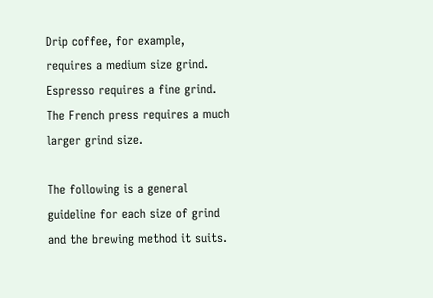Drip coffee, for example, requires a medium size grind. Espresso requires a fine grind. The French press requires a much larger grind size.

The following is a general guideline for each size of grind and the brewing method it suits.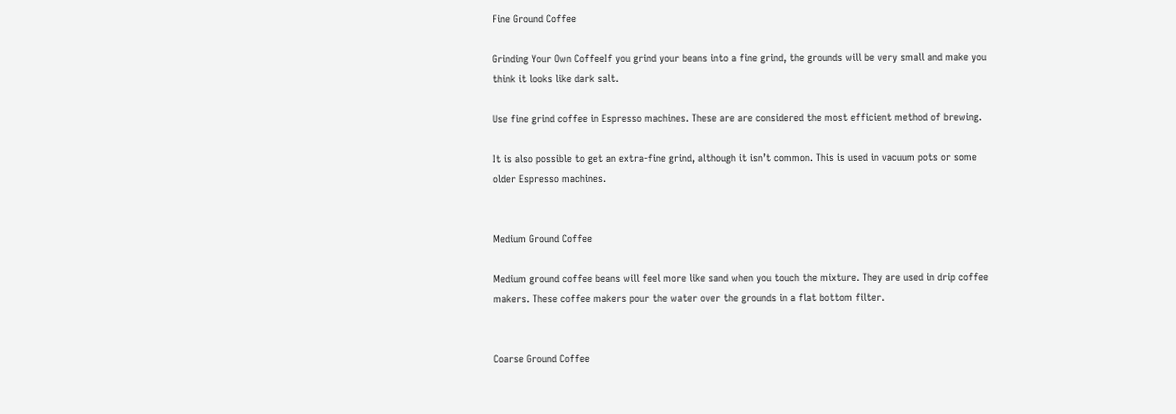Fine Ground Coffee

Grinding Your Own CoffeeIf you grind your beans into a fine grind, the grounds will be very small and make you think it looks like dark salt.

Use fine grind coffee in Espresso machines. These are are considered the most efficient method of brewing.

It is also possible to get an extra-fine grind, although it isn’t common. This is used in vacuum pots or some older Espresso machines.


Medium Ground Coffee

Medium ground coffee beans will feel more like sand when you touch the mixture. They are used in drip coffee makers. These coffee makers pour the water over the grounds in a flat bottom filter.


Coarse Ground Coffee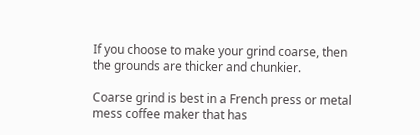If you choose to make your grind coarse, then the grounds are thicker and chunkier.

Coarse grind is best in a French press or metal mess coffee maker that has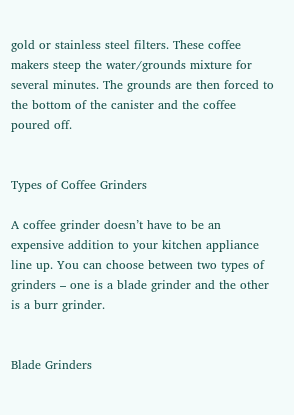gold or stainless steel filters. These coffee makers steep the water/grounds mixture for several minutes. The grounds are then forced to the bottom of the canister and the coffee poured off.


Types of Coffee Grinders

A coffee grinder doesn’t have to be an expensive addition to your kitchen appliance line up. You can choose between two types of grinders – one is a blade grinder and the other is a burr grinder.


Blade Grinders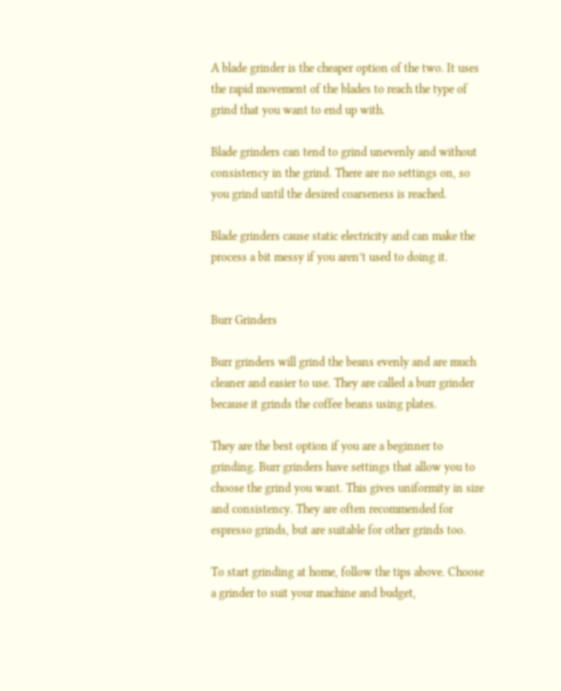A blade grinder is the cheaper option of the two. It uses the rapid movement of the blades to reach the type of grind that you want to end up with.

Blade grinders can tend to grind unevenly and without consistency in the grind. There are no settings on, so you grind until the desired coarseness is reached.

Blade grinders cause static electricity and can make the process a bit messy if you aren’t used to doing it.


Burr Grinders

Burr grinders will grind the beans evenly and are much cleaner and easier to use. They are called a burr grinder because it grinds the coffee beans using plates.

They are the best option if you are a beginner to grinding. Burr grinders have settings that allow you to choose the grind you want. This gives uniformity in size and consistency. They are often recommended for espresso grinds, but are suitable for other grinds too.

To start grinding at home, follow the tips above. Choose a grinder to suit your machine and budget,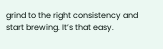grind to the right consistency and start brewing. It’s that easy.